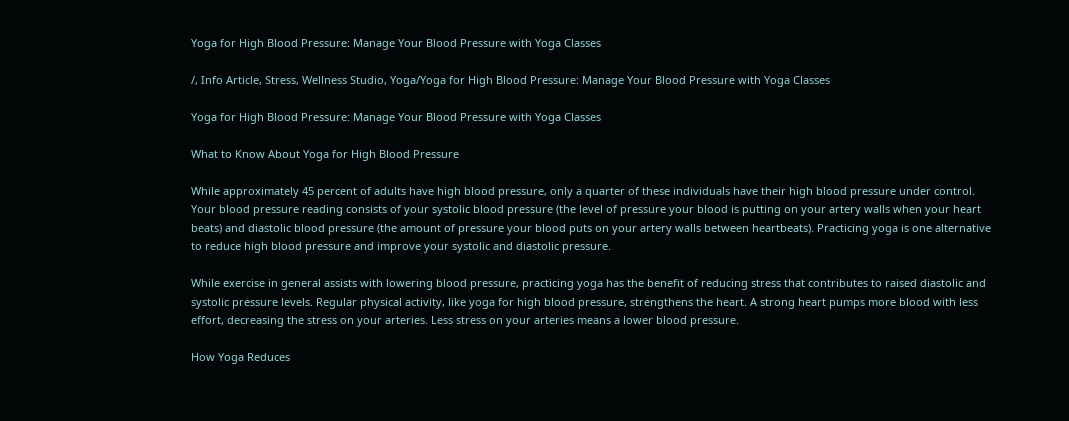Yoga for High Blood Pressure: Manage Your Blood Pressure with Yoga Classes

/, Info Article, Stress, Wellness Studio, Yoga/Yoga for High Blood Pressure: Manage Your Blood Pressure with Yoga Classes

Yoga for High Blood Pressure: Manage Your Blood Pressure with Yoga Classes

What to Know About Yoga for High Blood Pressure

While approximately 45 percent of adults have high blood pressure, only a quarter of these individuals have their high blood pressure under control. Your blood pressure reading consists of your systolic blood pressure (the level of pressure your blood is putting on your artery walls when your heart beats) and diastolic blood pressure (the amount of pressure your blood puts on your artery walls between heartbeats). Practicing yoga is one alternative to reduce high blood pressure and improve your systolic and diastolic pressure.

While exercise in general assists with lowering blood pressure, practicing yoga has the benefit of reducing stress that contributes to raised diastolic and systolic pressure levels. Regular physical activity, like yoga for high blood pressure, strengthens the heart. A strong heart pumps more blood with less effort, decreasing the stress on your arteries. Less stress on your arteries means a lower blood pressure.

How Yoga Reduces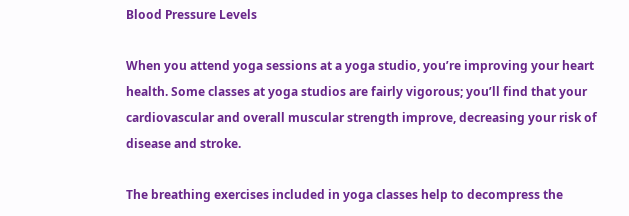Blood Pressure Levels

When you attend yoga sessions at a yoga studio, you’re improving your heart health. Some classes at yoga studios are fairly vigorous; you’ll find that your cardiovascular and overall muscular strength improve, decreasing your risk of disease and stroke.

The breathing exercises included in yoga classes help to decompress the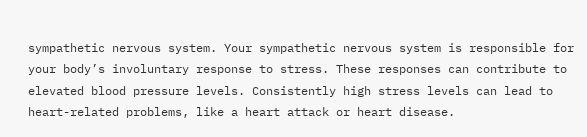sympathetic nervous system. Your sympathetic nervous system is responsible for your body’s involuntary response to stress. These responses can contribute to elevated blood pressure levels. Consistently high stress levels can lead to heart-related problems, like a heart attack or heart disease.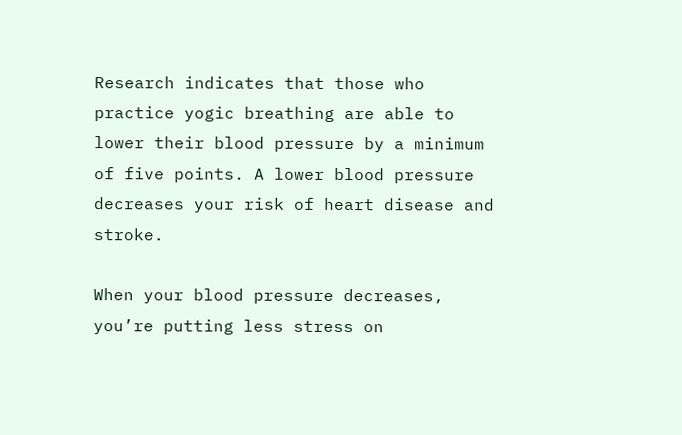Research indicates that those who practice yogic breathing are able to lower their blood pressure by a minimum of five points. A lower blood pressure decreases your risk of heart disease and stroke.

When your blood pressure decreases, you’re putting less stress on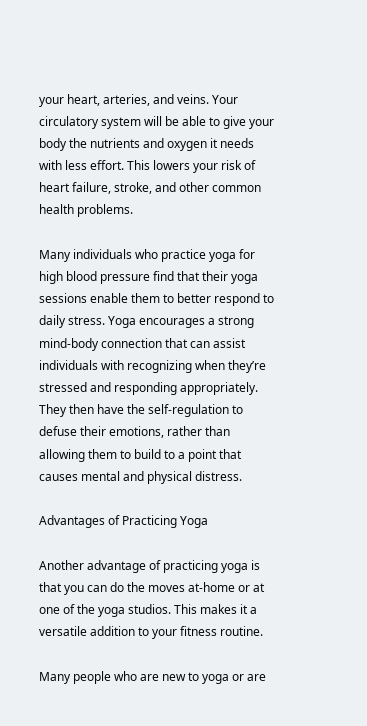your heart, arteries, and veins. Your circulatory system will be able to give your body the nutrients and oxygen it needs with less effort. This lowers your risk of heart failure, stroke, and other common health problems.

Many individuals who practice yoga for high blood pressure find that their yoga sessions enable them to better respond to daily stress. Yoga encourages a strong mind-body connection that can assist individuals with recognizing when they’re stressed and responding appropriately. They then have the self-regulation to defuse their emotions, rather than allowing them to build to a point that causes mental and physical distress.

Advantages of Practicing Yoga

Another advantage of practicing yoga is that you can do the moves at-home or at one of the yoga studios. This makes it a versatile addition to your fitness routine.

Many people who are new to yoga or are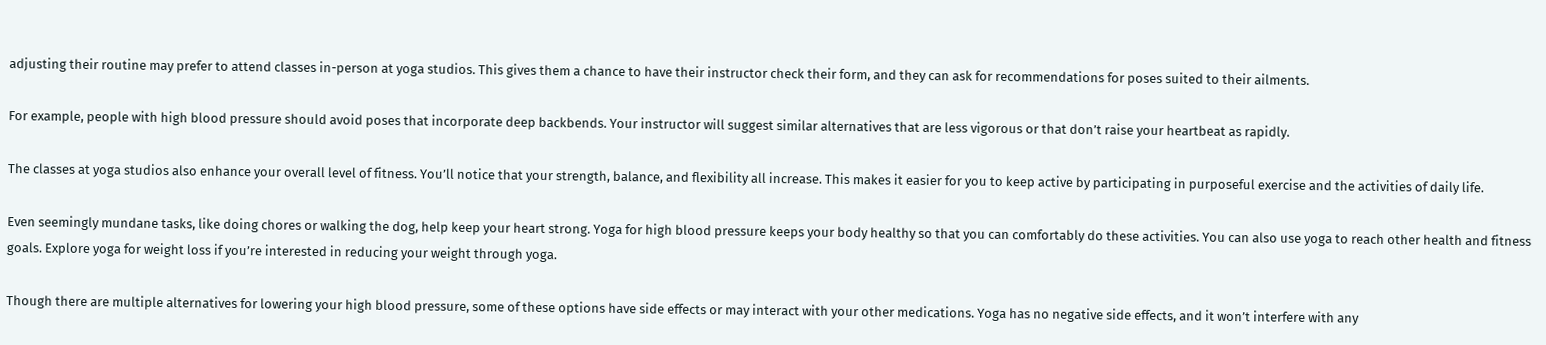adjusting their routine may prefer to attend classes in-person at yoga studios. This gives them a chance to have their instructor check their form, and they can ask for recommendations for poses suited to their ailments.

For example, people with high blood pressure should avoid poses that incorporate deep backbends. Your instructor will suggest similar alternatives that are less vigorous or that don’t raise your heartbeat as rapidly.

The classes at yoga studios also enhance your overall level of fitness. You’ll notice that your strength, balance, and flexibility all increase. This makes it easier for you to keep active by participating in purposeful exercise and the activities of daily life.

Even seemingly mundane tasks, like doing chores or walking the dog, help keep your heart strong. Yoga for high blood pressure keeps your body healthy so that you can comfortably do these activities. You can also use yoga to reach other health and fitness goals. Explore yoga for weight loss if you’re interested in reducing your weight through yoga.

Though there are multiple alternatives for lowering your high blood pressure, some of these options have side effects or may interact with your other medications. Yoga has no negative side effects, and it won’t interfere with any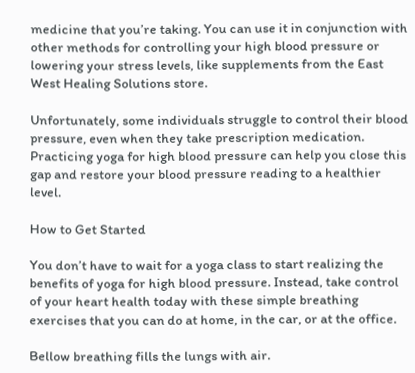medicine that you’re taking. You can use it in conjunction with other methods for controlling your high blood pressure or lowering your stress levels, like supplements from the East West Healing Solutions store.

Unfortunately, some individuals struggle to control their blood pressure, even when they take prescription medication. Practicing yoga for high blood pressure can help you close this gap and restore your blood pressure reading to a healthier level.

How to Get Started

You don’t have to wait for a yoga class to start realizing the benefits of yoga for high blood pressure. Instead, take control of your heart health today with these simple breathing exercises that you can do at home, in the car, or at the office.

Bellow breathing fills the lungs with air.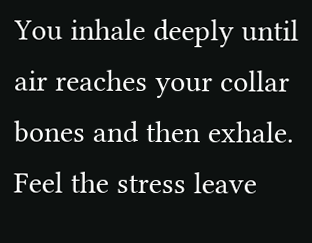You inhale deeply until air reaches your collar bones and then exhale. Feel the stress leave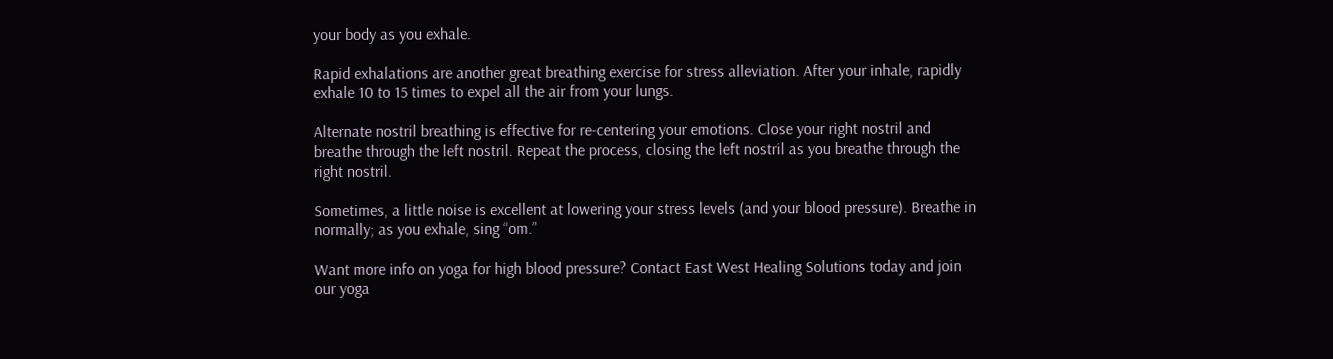your body as you exhale.

Rapid exhalations are another great breathing exercise for stress alleviation. After your inhale, rapidly exhale 10 to 15 times to expel all the air from your lungs.

Alternate nostril breathing is effective for re-centering your emotions. Close your right nostril and breathe through the left nostril. Repeat the process, closing the left nostril as you breathe through the right nostril.

Sometimes, a little noise is excellent at lowering your stress levels (and your blood pressure). Breathe in normally; as you exhale, sing “om.”

Want more info on yoga for high blood pressure? Contact East West Healing Solutions today and join our yoga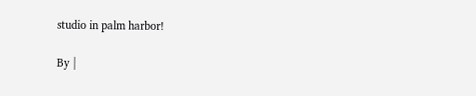studio in palm harbor!

By |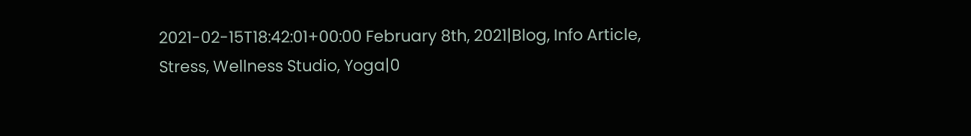2021-02-15T18:42:01+00:00 February 8th, 2021|Blog, Info Article, Stress, Wellness Studio, Yoga|0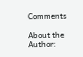Comments

About the Author: